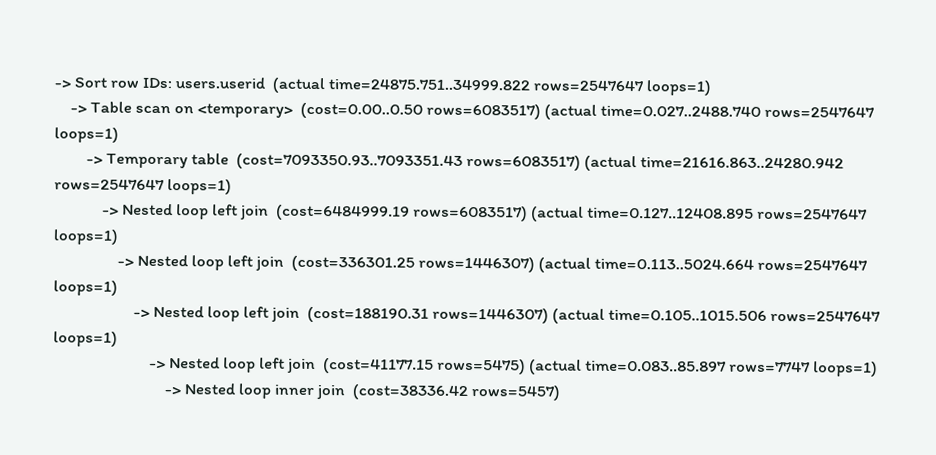-> Sort row IDs: users.userid  (actual time=24875.751..34999.822 rows=2547647 loops=1)
    -> Table scan on <temporary>  (cost=0.00..0.50 rows=6083517) (actual time=0.027..2488.740 rows=2547647 loops=1)
        -> Temporary table  (cost=7093350.93..7093351.43 rows=6083517) (actual time=21616.863..24280.942 rows=2547647 loops=1)
            -> Nested loop left join  (cost=6484999.19 rows=6083517) (actual time=0.127..12408.895 rows=2547647 loops=1)
                -> Nested loop left join  (cost=336301.25 rows=1446307) (actual time=0.113..5024.664 rows=2547647 loops=1)
                    -> Nested loop left join  (cost=188190.31 rows=1446307) (actual time=0.105..1015.506 rows=2547647 loops=1)
                        -> Nested loop left join  (cost=41177.15 rows=5475) (actual time=0.083..85.897 rows=7747 loops=1)
                            -> Nested loop inner join  (cost=38336.42 rows=5457)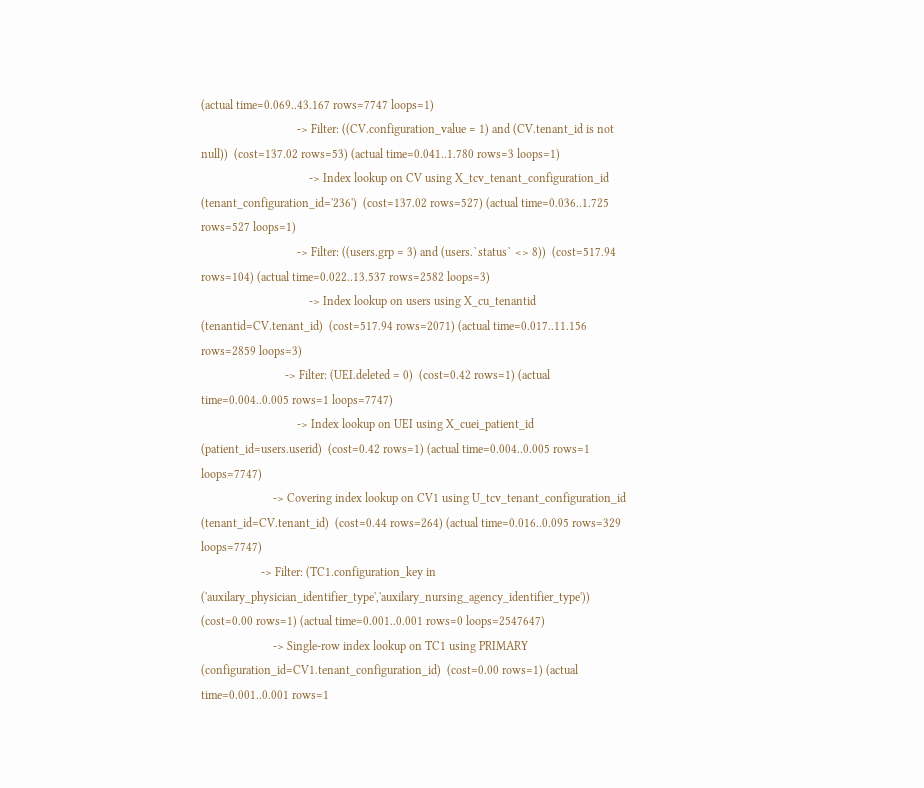(actual time=0.069..43.167 rows=7747 loops=1)
                                -> Filter: ((CV.configuration_value = 1) and (CV.tenant_id is not null))  (cost=137.02 rows=53) (actual time=0.041..1.780 rows=3 loops=1)
                                    -> Index lookup on CV using X_tcv_tenant_configuration_id (tenant_configuration_id='236')  (cost=137.02 rows=527) (actual time=0.036..1.725 rows=527 loops=1)
                                -> Filter: ((users.grp = 3) and (users.`status` <> 8))  (cost=517.94 rows=104) (actual time=0.022..13.537 rows=2582 loops=3)
                                    -> Index lookup on users using X_cu_tenantid (tenantid=CV.tenant_id)  (cost=517.94 rows=2071) (actual time=0.017..11.156 rows=2859 loops=3)
                            -> Filter: (UEI.deleted = 0)  (cost=0.42 rows=1) (actual time=0.004..0.005 rows=1 loops=7747)
                                -> Index lookup on UEI using X_cuei_patient_id (patient_id=users.userid)  (cost=0.42 rows=1) (actual time=0.004..0.005 rows=1 loops=7747)
                        -> Covering index lookup on CV1 using U_tcv_tenant_configuration_id (tenant_id=CV.tenant_id)  (cost=0.44 rows=264) (actual time=0.016..0.095 rows=329 loops=7747)
                    -> Filter: (TC1.configuration_key in ('auxilary_physician_identifier_type','auxilary_nursing_agency_identifier_type'))  (cost=0.00 rows=1) (actual time=0.001..0.001 rows=0 loops=2547647)
                        -> Single-row index lookup on TC1 using PRIMARY (configuration_id=CV1.tenant_configuration_id)  (cost=0.00 rows=1) (actual time=0.001..0.001 rows=1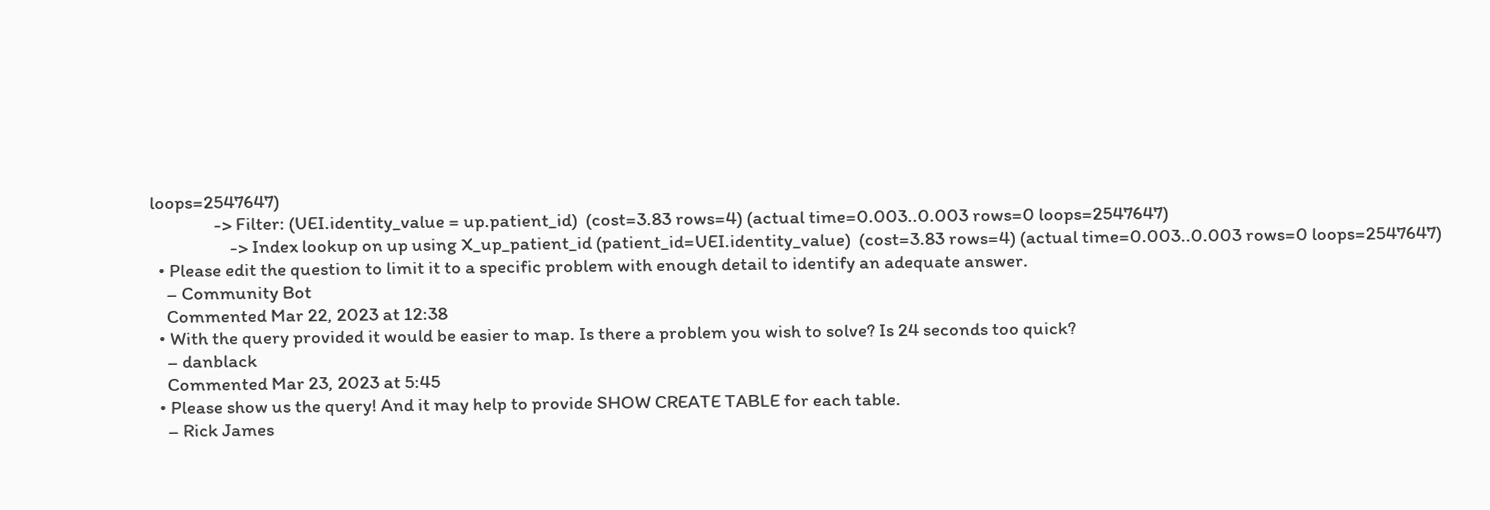loops=2547647)
                -> Filter: (UEI.identity_value = up.patient_id)  (cost=3.83 rows=4) (actual time=0.003..0.003 rows=0 loops=2547647)
                    -> Index lookup on up using X_up_patient_id (patient_id=UEI.identity_value)  (cost=3.83 rows=4) (actual time=0.003..0.003 rows=0 loops=2547647)
  • Please edit the question to limit it to a specific problem with enough detail to identify an adequate answer.
    – Community Bot
    Commented Mar 22, 2023 at 12:38
  • With the query provided it would be easier to map. Is there a problem you wish to solve? Is 24 seconds too quick?
    – danblack
    Commented Mar 23, 2023 at 5:45
  • Please show us the query! And it may help to provide SHOW CREATE TABLE for each table.
    – Rick James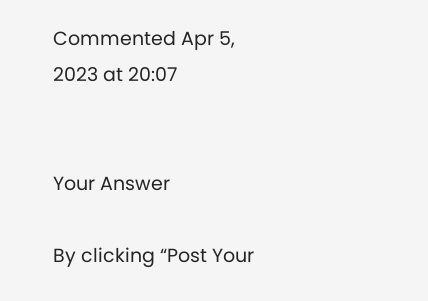Commented Apr 5, 2023 at 20:07


Your Answer

By clicking “Post Your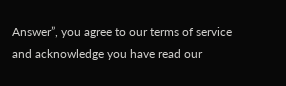Answer”, you agree to our terms of service and acknowledge you have read our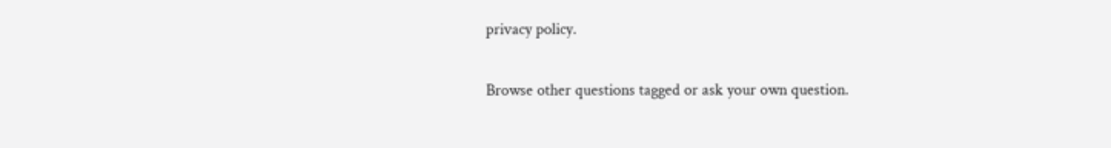privacy policy.

Browse other questions tagged or ask your own question.